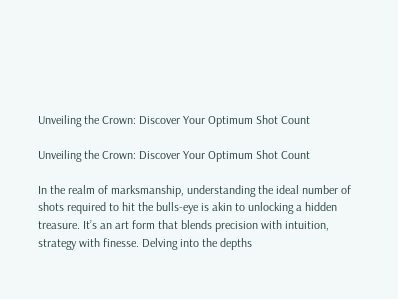Unveiling the Crown: Discover Your Optimum Shot Count

Unveiling the Crown: Discover Your Optimum Shot Count

In the realm of marksmanship, understanding the ideal number of shots required to hit the bulls-eye is akin to unlocking a hidden treasure. It’s an art form that blends precision with intuition, strategy with finesse. Delving into the depths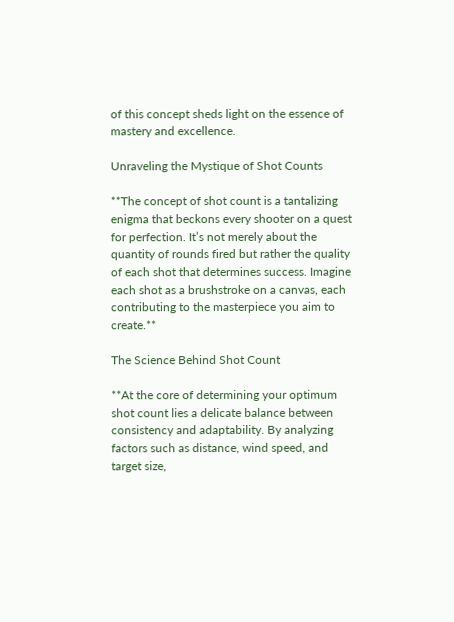of this concept sheds light on the essence of mastery and excellence.

Unraveling the Mystique of Shot Counts

**The concept of shot count is a tantalizing enigma that beckons every shooter on a quest for perfection. It’s not merely about the quantity of rounds fired but rather the quality of each shot that determines success. Imagine each shot as a brushstroke on a canvas, each contributing to the masterpiece you aim to create.**

The Science Behind Shot Count

**At the core of determining your optimum shot count lies a delicate balance between consistency and adaptability. By analyzing factors such as distance, wind speed, and target size,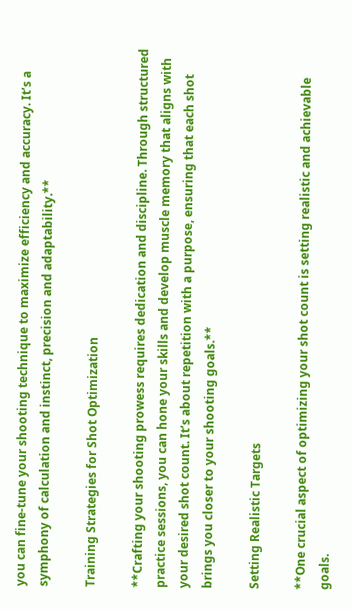you can fine-tune your shooting technique to maximize efficiency and accuracy. It’s a symphony of calculation and instinct, precision and adaptability.**

Training Strategies for Shot Optimization

**Crafting your shooting prowess requires dedication and discipline. Through structured practice sessions, you can hone your skills and develop muscle memory that aligns with your desired shot count. It’s about repetition with a purpose, ensuring that each shot brings you closer to your shooting goals.**

Setting Realistic Targets

**One crucial aspect of optimizing your shot count is setting realistic and achievable goals.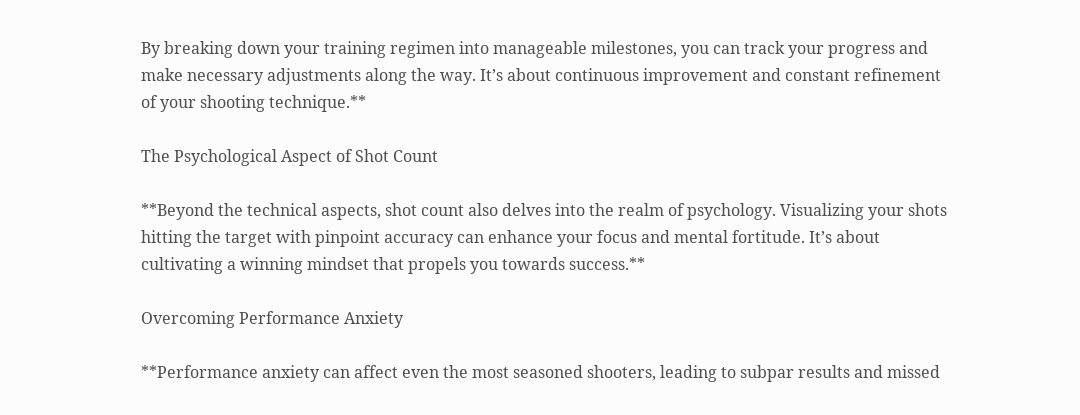By breaking down your training regimen into manageable milestones, you can track your progress and make necessary adjustments along the way. It’s about continuous improvement and constant refinement of your shooting technique.**

The Psychological Aspect of Shot Count

**Beyond the technical aspects, shot count also delves into the realm of psychology. Visualizing your shots hitting the target with pinpoint accuracy can enhance your focus and mental fortitude. It’s about cultivating a winning mindset that propels you towards success.**

Overcoming Performance Anxiety

**Performance anxiety can affect even the most seasoned shooters, leading to subpar results and missed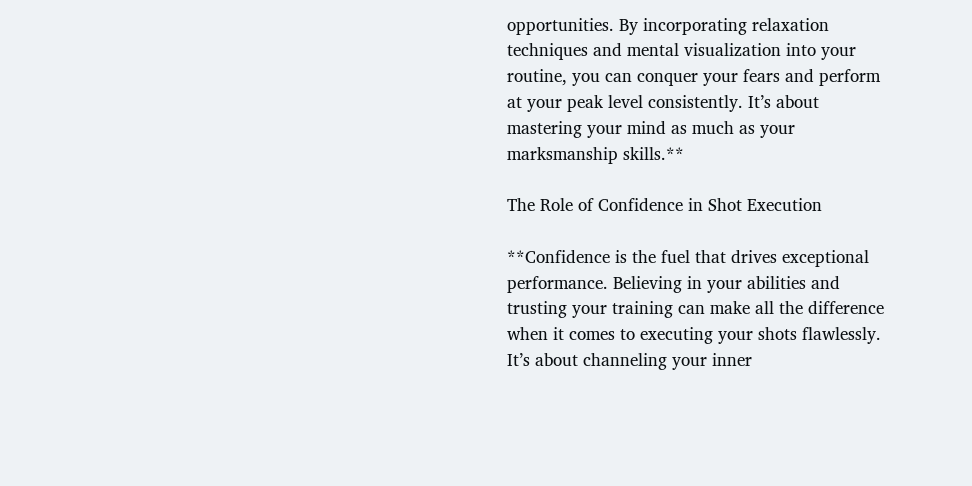opportunities. By incorporating relaxation techniques and mental visualization into your routine, you can conquer your fears and perform at your peak level consistently. It’s about mastering your mind as much as your marksmanship skills.**

The Role of Confidence in Shot Execution

**Confidence is the fuel that drives exceptional performance. Believing in your abilities and trusting your training can make all the difference when it comes to executing your shots flawlessly. It’s about channeling your inner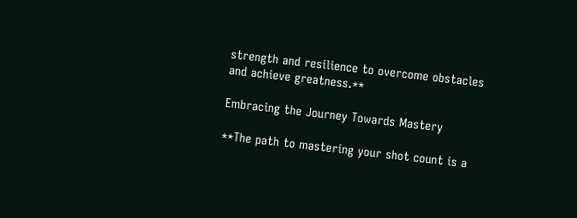strength and resilience to overcome obstacles and achieve greatness.**

Embracing the Journey Towards Mastery

**The path to mastering your shot count is a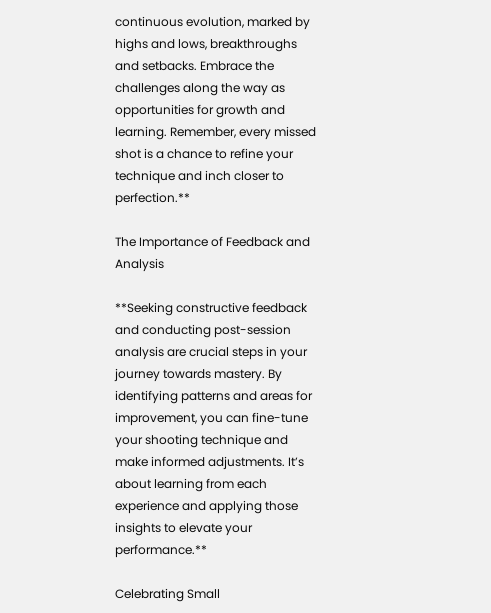continuous evolution, marked by highs and lows, breakthroughs and setbacks. Embrace the challenges along the way as opportunities for growth and learning. Remember, every missed shot is a chance to refine your technique and inch closer to perfection.**

The Importance of Feedback and Analysis

**Seeking constructive feedback and conducting post-session analysis are crucial steps in your journey towards mastery. By identifying patterns and areas for improvement, you can fine-tune your shooting technique and make informed adjustments. It’s about learning from each experience and applying those insights to elevate your performance.**

Celebrating Small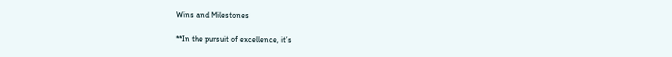Wins and Milestones

**In the pursuit of excellence, it’s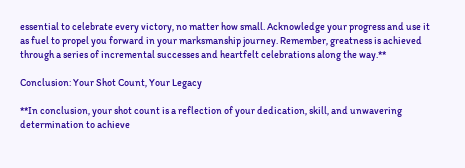essential to celebrate every victory, no matter how small. Acknowledge your progress and use it as fuel to propel you forward in your marksmanship journey. Remember, greatness is achieved through a series of incremental successes and heartfelt celebrations along the way.**

Conclusion: Your Shot Count, Your Legacy

**In conclusion, your shot count is a reflection of your dedication, skill, and unwavering determination to achieve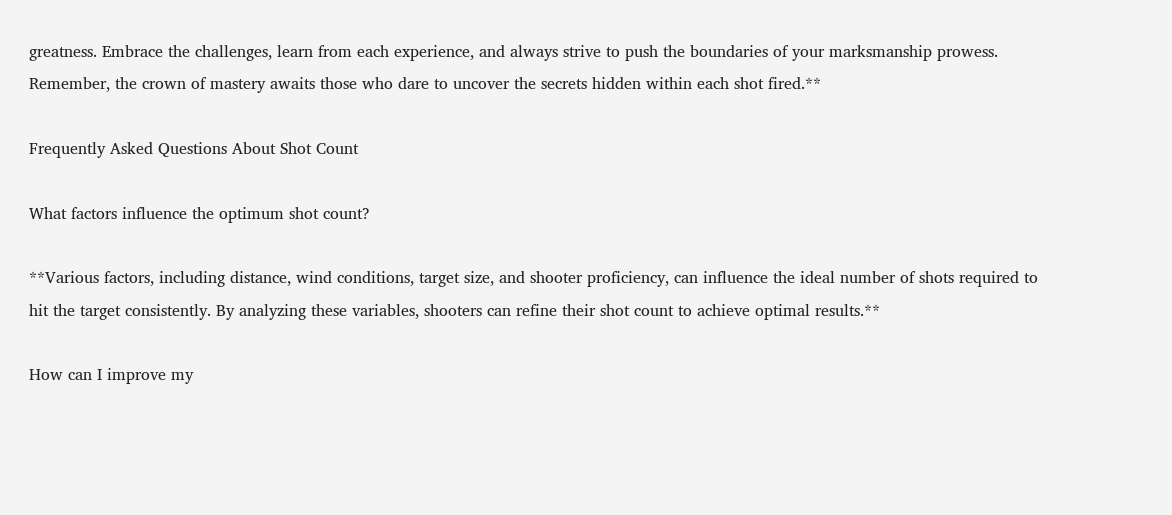greatness. Embrace the challenges, learn from each experience, and always strive to push the boundaries of your marksmanship prowess. Remember, the crown of mastery awaits those who dare to uncover the secrets hidden within each shot fired.**

Frequently Asked Questions About Shot Count

What factors influence the optimum shot count?

**Various factors, including distance, wind conditions, target size, and shooter proficiency, can influence the ideal number of shots required to hit the target consistently. By analyzing these variables, shooters can refine their shot count to achieve optimal results.**

How can I improve my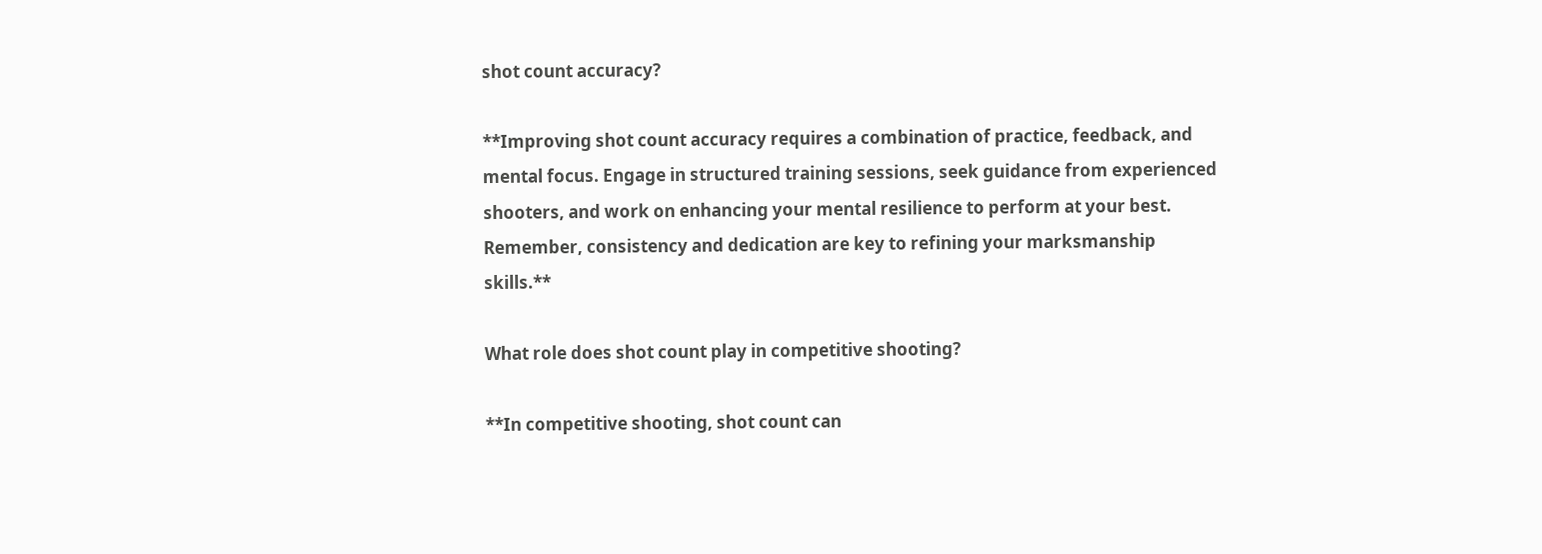shot count accuracy?

**Improving shot count accuracy requires a combination of practice, feedback, and mental focus. Engage in structured training sessions, seek guidance from experienced shooters, and work on enhancing your mental resilience to perform at your best. Remember, consistency and dedication are key to refining your marksmanship skills.**

What role does shot count play in competitive shooting?

**In competitive shooting, shot count can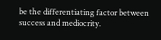be the differentiating factor between success and mediocrity.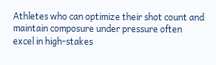Athletes who can optimize their shot count and maintain composure under pressure often excel in high-stakes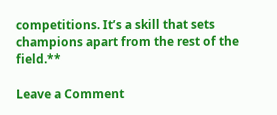competitions. It’s a skill that sets champions apart from the rest of the field.**

Leave a Comment